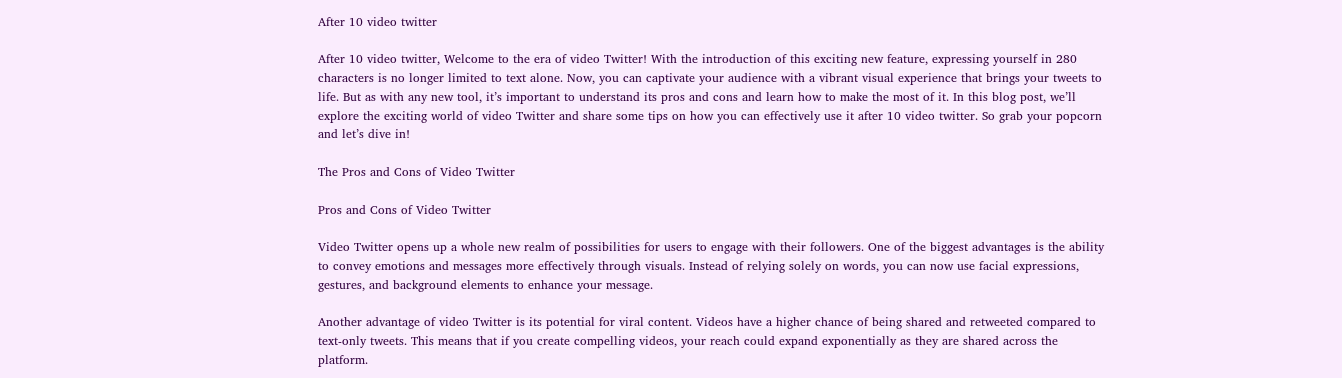After 10 video twitter

After 10 video twitter, Welcome to the era of video Twitter! With the introduction of this exciting new feature, expressing yourself in 280 characters is no longer limited to text alone. Now, you can captivate your audience with a vibrant visual experience that brings your tweets to life. But as with any new tool, it’s important to understand its pros and cons and learn how to make the most of it. In this blog post, we’ll explore the exciting world of video Twitter and share some tips on how you can effectively use it after 10 video twitter. So grab your popcorn and let’s dive in!

The Pros and Cons of Video Twitter

Pros and Cons of Video Twitter

Video Twitter opens up a whole new realm of possibilities for users to engage with their followers. One of the biggest advantages is the ability to convey emotions and messages more effectively through visuals. Instead of relying solely on words, you can now use facial expressions, gestures, and background elements to enhance your message.

Another advantage of video Twitter is its potential for viral content. Videos have a higher chance of being shared and retweeted compared to text-only tweets. This means that if you create compelling videos, your reach could expand exponentially as they are shared across the platform.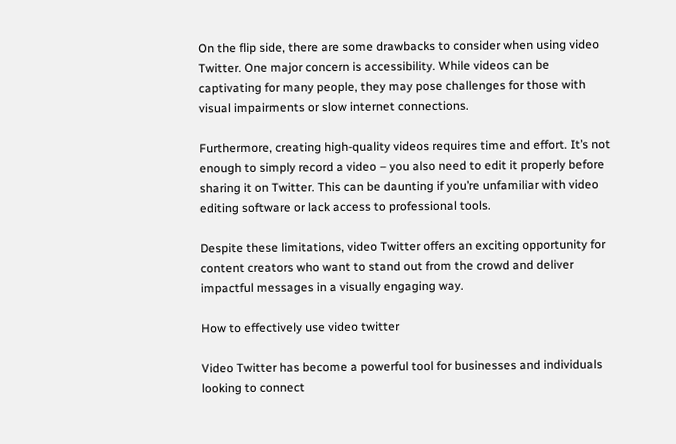On the flip side, there are some drawbacks to consider when using video Twitter. One major concern is accessibility. While videos can be captivating for many people, they may pose challenges for those with visual impairments or slow internet connections.

Furthermore, creating high-quality videos requires time and effort. It’s not enough to simply record a video – you also need to edit it properly before sharing it on Twitter. This can be daunting if you’re unfamiliar with video editing software or lack access to professional tools.

Despite these limitations, video Twitter offers an exciting opportunity for content creators who want to stand out from the crowd and deliver impactful messages in a visually engaging way.

How to effectively use video twitter

Video Twitter has become a powerful tool for businesses and individuals looking to connect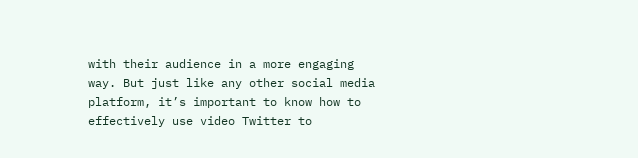with their audience in a more engaging way. But just like any other social media platform, it’s important to know how to effectively use video Twitter to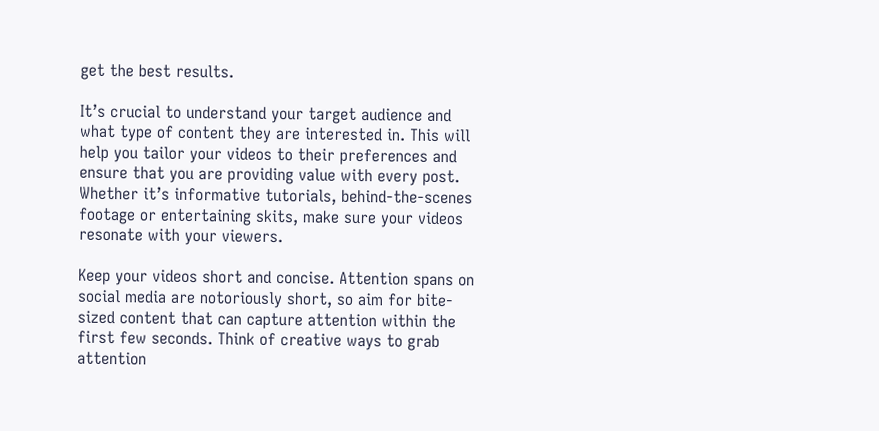get the best results.

It’s crucial to understand your target audience and what type of content they are interested in. This will help you tailor your videos to their preferences and ensure that you are providing value with every post. Whether it’s informative tutorials, behind-the-scenes footage or entertaining skits, make sure your videos resonate with your viewers.

Keep your videos short and concise. Attention spans on social media are notoriously short, so aim for bite-sized content that can capture attention within the first few seconds. Think of creative ways to grab attention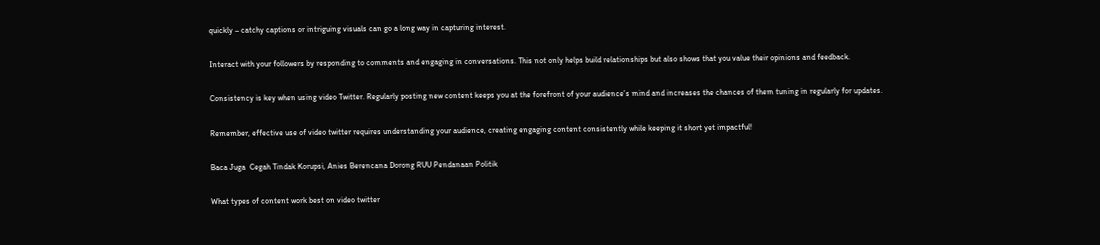quickly – catchy captions or intriguing visuals can go a long way in capturing interest.

Interact with your followers by responding to comments and engaging in conversations. This not only helps build relationships but also shows that you value their opinions and feedback.

Consistency is key when using video Twitter. Regularly posting new content keeps you at the forefront of your audience’s mind and increases the chances of them tuning in regularly for updates.

Remember, effective use of video twitter requires understanding your audience, creating engaging content consistently while keeping it short yet impactful!

Baca Juga  Cegah Tindak Korupsi, Anies Berencana Dorong RUU Pendanaan Politik

What types of content work best on video twitter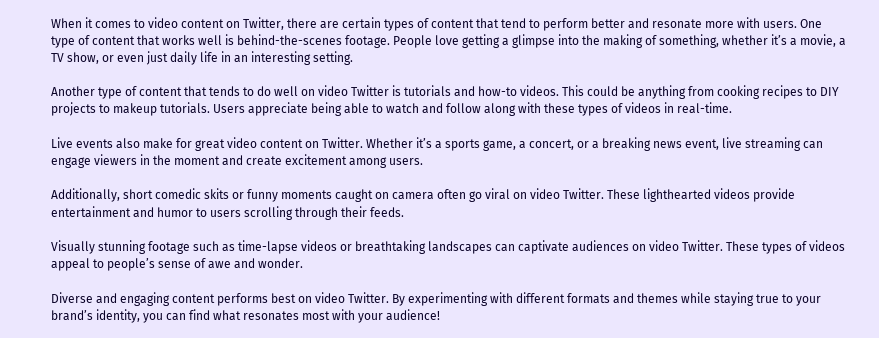When it comes to video content on Twitter, there are certain types of content that tend to perform better and resonate more with users. One type of content that works well is behind-the-scenes footage. People love getting a glimpse into the making of something, whether it’s a movie, a TV show, or even just daily life in an interesting setting.

Another type of content that tends to do well on video Twitter is tutorials and how-to videos. This could be anything from cooking recipes to DIY projects to makeup tutorials. Users appreciate being able to watch and follow along with these types of videos in real-time.

Live events also make for great video content on Twitter. Whether it’s a sports game, a concert, or a breaking news event, live streaming can engage viewers in the moment and create excitement among users.

Additionally, short comedic skits or funny moments caught on camera often go viral on video Twitter. These lighthearted videos provide entertainment and humor to users scrolling through their feeds.

Visually stunning footage such as time-lapse videos or breathtaking landscapes can captivate audiences on video Twitter. These types of videos appeal to people’s sense of awe and wonder.

Diverse and engaging content performs best on video Twitter. By experimenting with different formats and themes while staying true to your brand’s identity, you can find what resonates most with your audience!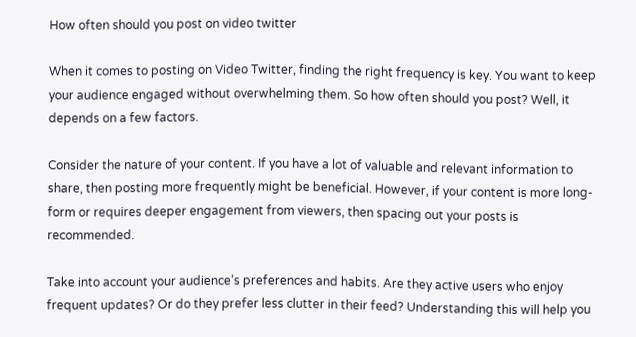How often should you post on video twitter

When it comes to posting on Video Twitter, finding the right frequency is key. You want to keep your audience engaged without overwhelming them. So how often should you post? Well, it depends on a few factors.

Consider the nature of your content. If you have a lot of valuable and relevant information to share, then posting more frequently might be beneficial. However, if your content is more long-form or requires deeper engagement from viewers, then spacing out your posts is recommended.

Take into account your audience’s preferences and habits. Are they active users who enjoy frequent updates? Or do they prefer less clutter in their feed? Understanding this will help you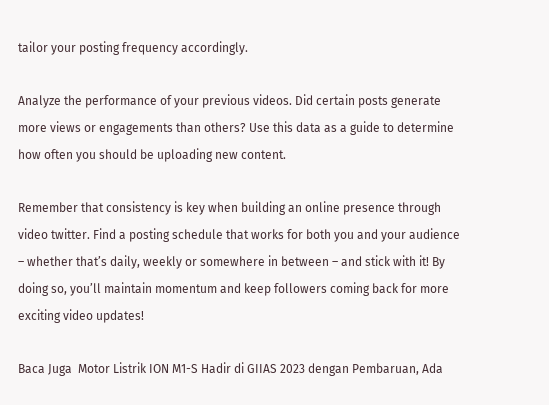tailor your posting frequency accordingly.

Analyze the performance of your previous videos. Did certain posts generate more views or engagements than others? Use this data as a guide to determine how often you should be uploading new content.

Remember that consistency is key when building an online presence through video twitter. Find a posting schedule that works for both you and your audience – whether that’s daily, weekly or somewhere in between – and stick with it! By doing so, you’ll maintain momentum and keep followers coming back for more exciting video updates!

Baca Juga  Motor Listrik ION M1-S Hadir di GIIAS 2023 dengan Pembaruan, Ada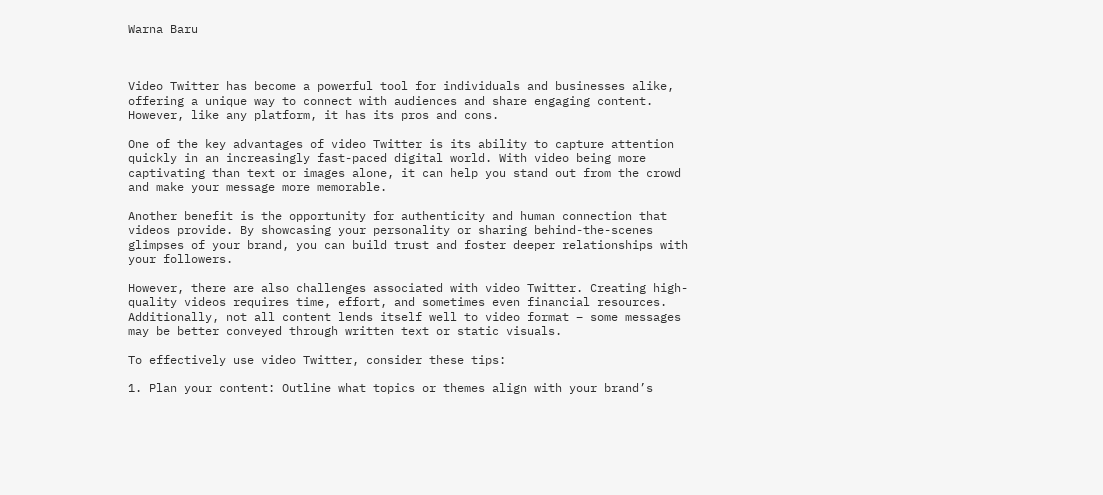Warna Baru



Video Twitter has become a powerful tool for individuals and businesses alike, offering a unique way to connect with audiences and share engaging content. However, like any platform, it has its pros and cons.

One of the key advantages of video Twitter is its ability to capture attention quickly in an increasingly fast-paced digital world. With video being more captivating than text or images alone, it can help you stand out from the crowd and make your message more memorable.

Another benefit is the opportunity for authenticity and human connection that videos provide. By showcasing your personality or sharing behind-the-scenes glimpses of your brand, you can build trust and foster deeper relationships with your followers.

However, there are also challenges associated with video Twitter. Creating high-quality videos requires time, effort, and sometimes even financial resources. Additionally, not all content lends itself well to video format – some messages may be better conveyed through written text or static visuals.

To effectively use video Twitter, consider these tips:

1. Plan your content: Outline what topics or themes align with your brand’s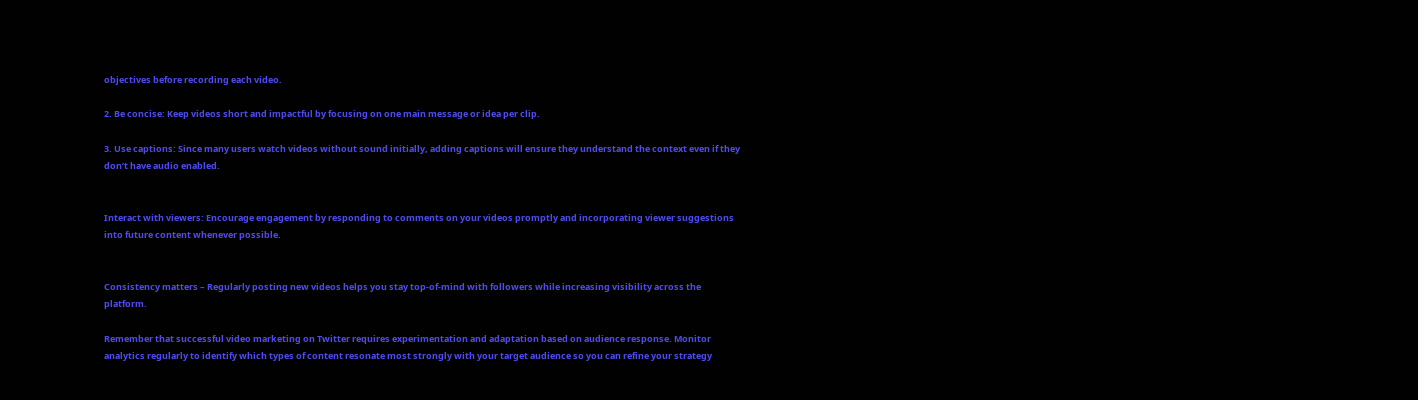objectives before recording each video.

2. Be concise: Keep videos short and impactful by focusing on one main message or idea per clip.

3. Use captions: Since many users watch videos without sound initially, adding captions will ensure they understand the context even if they don’t have audio enabled.


Interact with viewers: Encourage engagement by responding to comments on your videos promptly and incorporating viewer suggestions into future content whenever possible.


Consistency matters – Regularly posting new videos helps you stay top-of-mind with followers while increasing visibility across the platform.

Remember that successful video marketing on Twitter requires experimentation and adaptation based on audience response. Monitor analytics regularly to identify which types of content resonate most strongly with your target audience so you can refine your strategy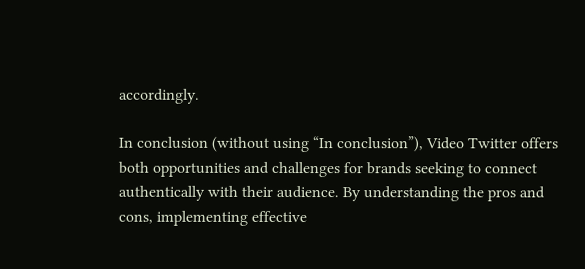accordingly.

In conclusion (without using “In conclusion”), Video Twitter offers both opportunities and challenges for brands seeking to connect authentically with their audience. By understanding the pros and cons, implementing effective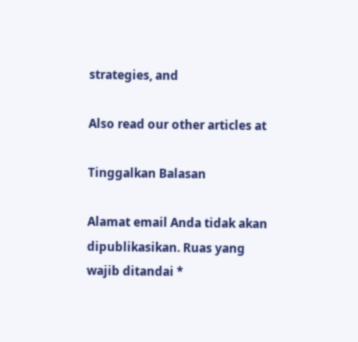strategies, and

Also read our other articles at

Tinggalkan Balasan

Alamat email Anda tidak akan dipublikasikan. Ruas yang wajib ditandai *